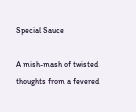Special Sauce

A mish-mash of twisted thoughts from a fevered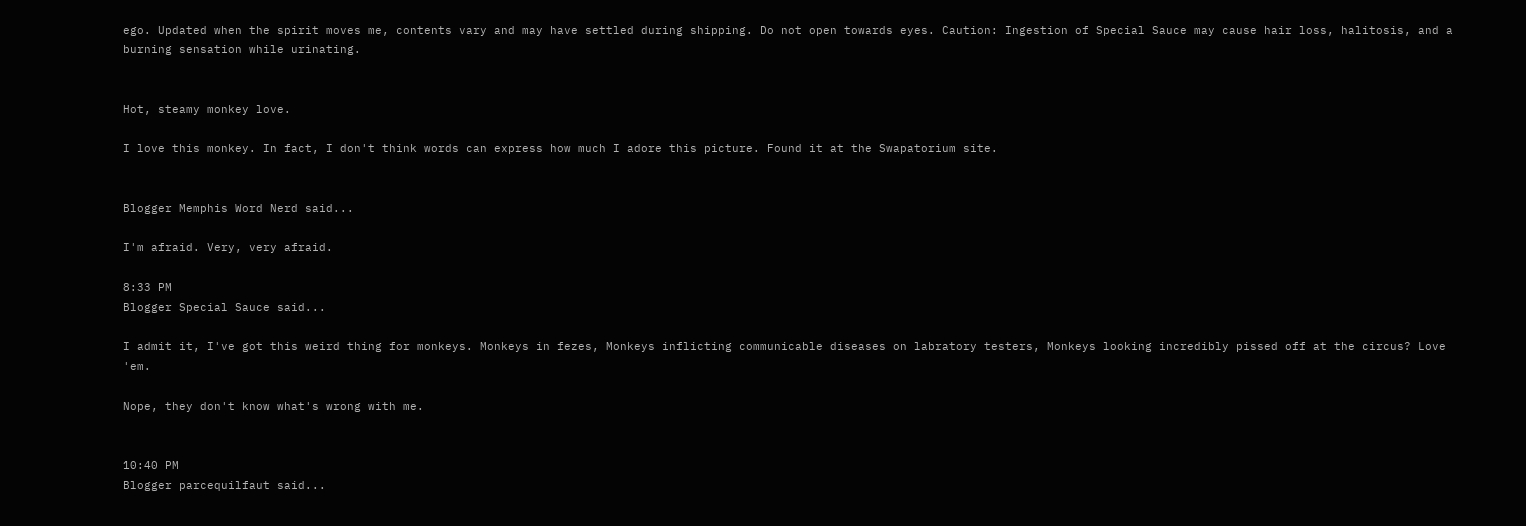ego. Updated when the spirit moves me, contents vary and may have settled during shipping. Do not open towards eyes. Caution: Ingestion of Special Sauce may cause hair loss, halitosis, and a burning sensation while urinating.


Hot, steamy monkey love.

I love this monkey. In fact, I don't think words can express how much I adore this picture. Found it at the Swapatorium site.


Blogger Memphis Word Nerd said...

I'm afraid. Very, very afraid.

8:33 PM
Blogger Special Sauce said...

I admit it, I've got this weird thing for monkeys. Monkeys in fezes, Monkeys inflicting communicable diseases on labratory testers, Monkeys looking incredibly pissed off at the circus? Love 'em.

Nope, they don't know what's wrong with me.


10:40 PM
Blogger parcequilfaut said...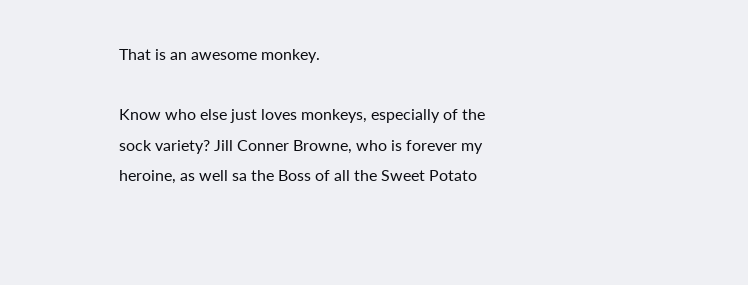That is an awesome monkey.

Know who else just loves monkeys, especially of the sock variety? Jill Conner Browne, who is forever my heroine, as well sa the Boss of all the Sweet Potato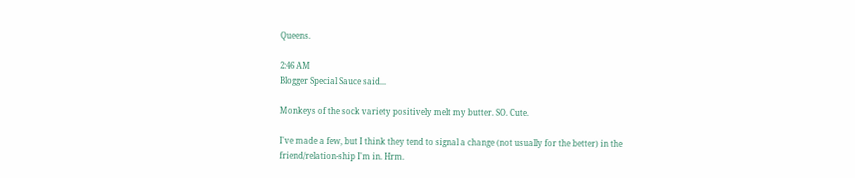Queens.

2:46 AM
Blogger Special Sauce said...

Monkeys of the sock variety positively melt my butter. SO. Cute.

I've made a few, but I think they tend to signal a change (not usually for the better) in the friend/relation-ship I'm in. Hrm.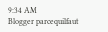9:34 AM
Blogger parcequilfaut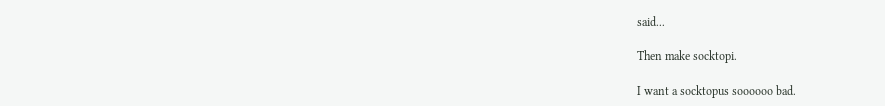said...

Then make socktopi.

I want a socktopus soooooo bad.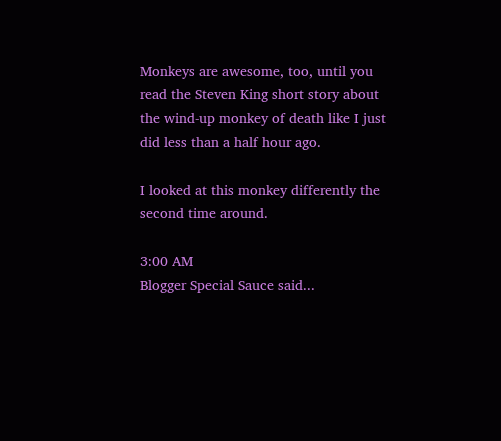Monkeys are awesome, too, until you read the Steven King short story about the wind-up monkey of death like I just did less than a half hour ago.

I looked at this monkey differently the second time around.

3:00 AM
Blogger Special Sauce said...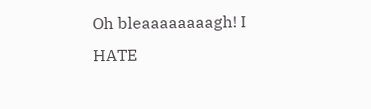Oh bleaaaaaaaagh! I HATE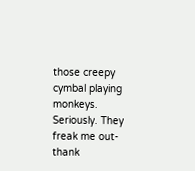those creepy cymbal playing monkeys. Seriously. They freak me out- thank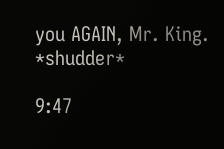you AGAIN, Mr. King. *shudder*

9:47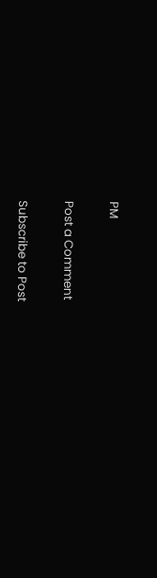PM

Post a Comment

Subscribe to Post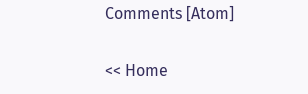Comments [Atom]

<< Home